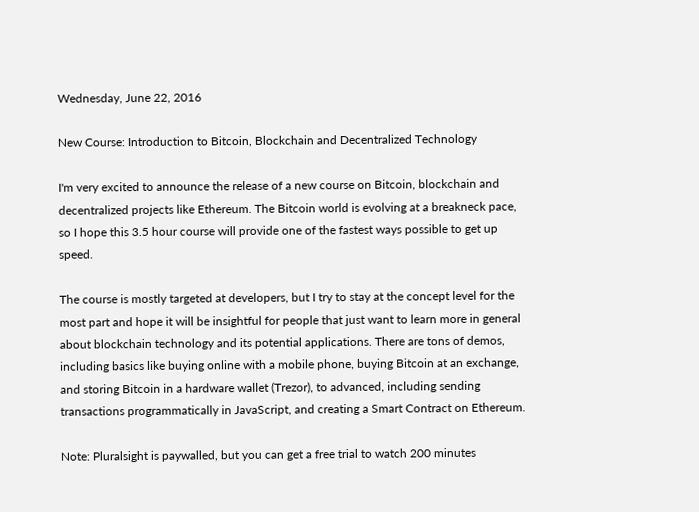Wednesday, June 22, 2016

New Course: Introduction to Bitcoin, Blockchain and Decentralized Technology

I'm very excited to announce the release of a new course on Bitcoin, blockchain and decentralized projects like Ethereum. The Bitcoin world is evolving at a breakneck pace, so I hope this 3.5 hour course will provide one of the fastest ways possible to get up speed.

The course is mostly targeted at developers, but I try to stay at the concept level for the most part and hope it will be insightful for people that just want to learn more in general about blockchain technology and its potential applications. There are tons of demos, including basics like buying online with a mobile phone, buying Bitcoin at an exchange, and storing Bitcoin in a hardware wallet (Trezor), to advanced, including sending transactions programmatically in JavaScript, and creating a Smart Contract on Ethereum.

Note: Pluralsight is paywalled, but you can get a free trial to watch 200 minutes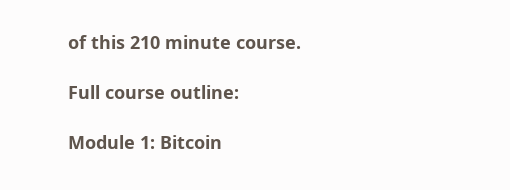of this 210 minute course.

Full course outline:

Module 1: Bitcoin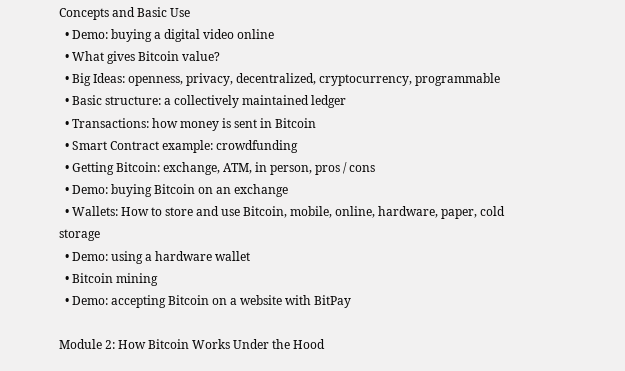Concepts and Basic Use
  • Demo: buying a digital video online
  • What gives Bitcoin value?
  • Big Ideas: openness, privacy, decentralized, cryptocurrency, programmable
  • Basic structure: a collectively maintained ledger
  • Transactions: how money is sent in Bitcoin
  • Smart Contract example: crowdfunding
  • Getting Bitcoin: exchange, ATM, in person, pros / cons
  • Demo: buying Bitcoin on an exchange
  • Wallets: How to store and use Bitcoin, mobile, online, hardware, paper, cold storage
  • Demo: using a hardware wallet
  • Bitcoin mining
  • Demo: accepting Bitcoin on a website with BitPay

Module 2: How Bitcoin Works Under the Hood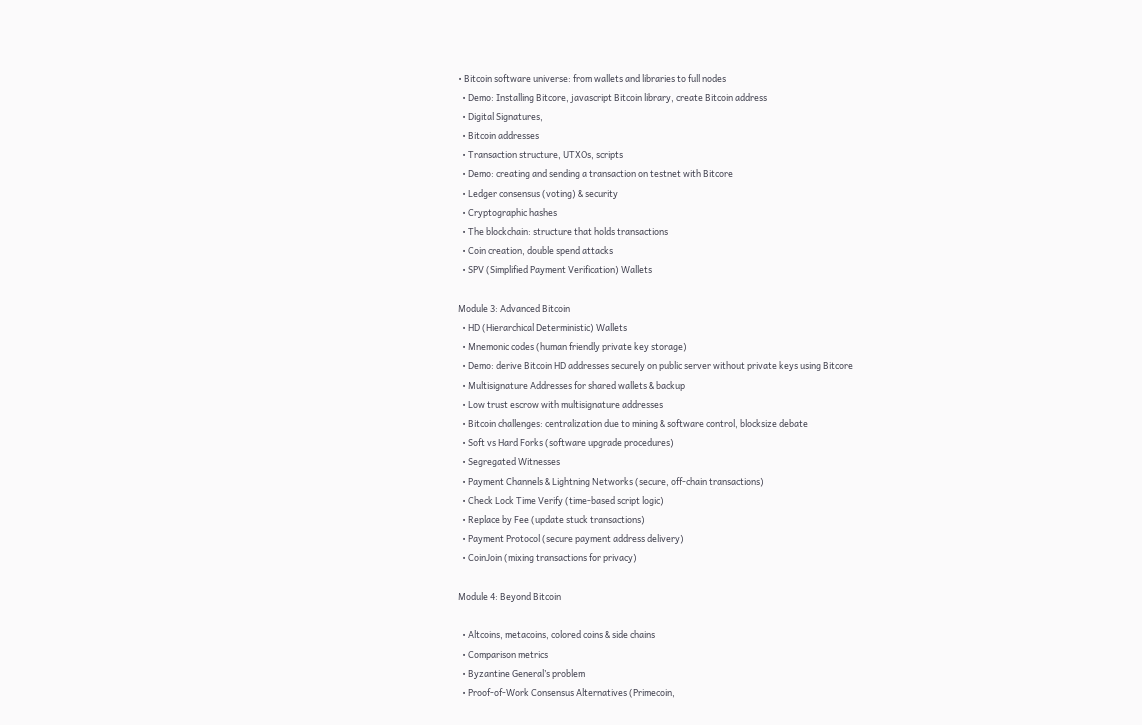• Bitcoin software universe: from wallets and libraries to full nodes
  • Demo: Installing Bitcore, javascript Bitcoin library, create Bitcoin address
  • Digital Signatures,
  • Bitcoin addresses
  • Transaction structure, UTXOs, scripts
  • Demo: creating and sending a transaction on testnet with Bitcore
  • Ledger consensus (voting) & security
  • Cryptographic hashes
  • The blockchain: structure that holds transactions
  • Coin creation, double spend attacks
  • SPV (Simplified Payment Verification) Wallets

Module 3: Advanced Bitcoin
  • HD (Hierarchical Deterministic) Wallets
  • Mnemonic codes (human friendly private key storage)
  • Demo: derive Bitcoin HD addresses securely on public server without private keys using Bitcore
  • Multisignature Addresses for shared wallets & backup
  • Low trust escrow with multisignature addresses
  • Bitcoin challenges: centralization due to mining & software control, blocksize debate
  • Soft vs Hard Forks (software upgrade procedures)
  • Segregated Witnesses
  • Payment Channels & Lightning Networks (secure, off-chain transactions)
  • Check Lock Time Verify (time-based script logic)
  • Replace by Fee (update stuck transactions)
  • Payment Protocol (secure payment address delivery)
  • CoinJoin (mixing transactions for privacy)

Module 4: Beyond Bitcoin

  • Altcoins, metacoins, colored coins & side chains
  • Comparison metrics
  • Byzantine General’s problem
  • Proof-of-Work Consensus Alternatives (Primecoin,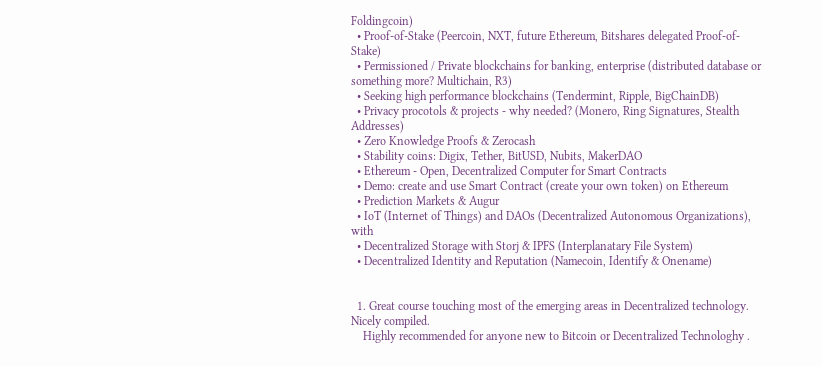Foldingcoin)
  • Proof-of-Stake (Peercoin, NXT, future Ethereum, Bitshares delegated Proof-of-Stake)
  • Permissioned / Private blockchains for banking, enterprise (distributed database or something more? Multichain, R3)
  • Seeking high performance blockchains (Tendermint, Ripple, BigChainDB)
  • Privacy procotols & projects - why needed? (Monero, Ring Signatures, Stealth Addresses)
  • Zero Knowledge Proofs & Zerocash
  • Stability coins: Digix, Tether, BitUSD, Nubits, MakerDAO
  • Ethereum - Open, Decentralized Computer for Smart Contracts
  • Demo: create and use Smart Contract (create your own token) on Ethereum
  • Prediction Markets & Augur
  • IoT (Internet of Things) and DAOs (Decentralized Autonomous Organizations), with
  • Decentralized Storage with Storj & IPFS (Interplanatary File System)
  • Decentralized Identity and Reputation (Namecoin, Identify & Onename)


  1. Great course touching most of the emerging areas in Decentralized technology. Nicely compiled.
    Highly recommended for anyone new to Bitcoin or Decentralized Technologhy .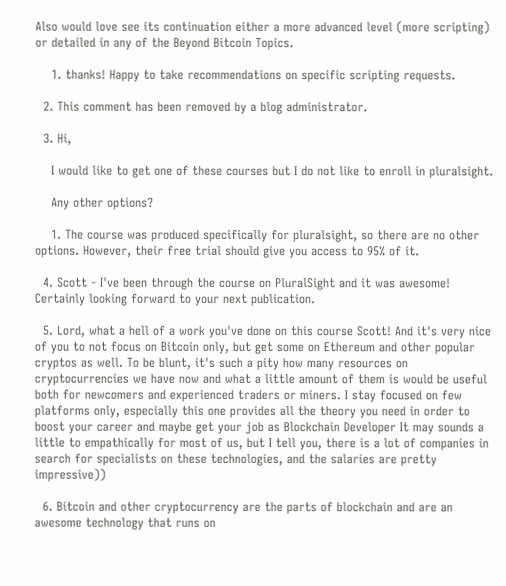Also would love see its continuation either a more advanced level (more scripting) or detailed in any of the Beyond Bitcoin Topics.

    1. thanks! Happy to take recommendations on specific scripting requests.

  2. This comment has been removed by a blog administrator.

  3. Hi,

    I would like to get one of these courses but I do not like to enroll in pluralsight.

    Any other options?

    1. The course was produced specifically for pluralsight, so there are no other options. However, their free trial should give you access to 95% of it.

  4. Scott - I've been through the course on PluralSight and it was awesome! Certainly looking forward to your next publication.

  5. Lord, what a hell of a work you've done on this course Scott! And it's very nice of you to not focus on Bitcoin only, but get some on Ethereum and other popular cryptos as well. To be blunt, it's such a pity how many resources on cryptocurrencies we have now and what a little amount of them is would be useful both for newcomers and experienced traders or miners. I stay focused on few platforms only, especially this one provides all the theory you need in order to boost your career and maybe get your job as Blockchain Developer It may sounds a little to empathically for most of us, but I tell you, there is a lot of companies in search for specialists on these technologies, and the salaries are pretty impressive))

  6. Bitcoin and other cryptocurrency are the parts of blockchain and are an awesome technology that runs on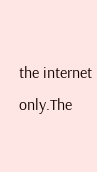the internet only.The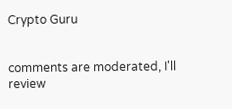Crypto Guru


comments are moderated, I'll review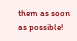them as soon as possible!